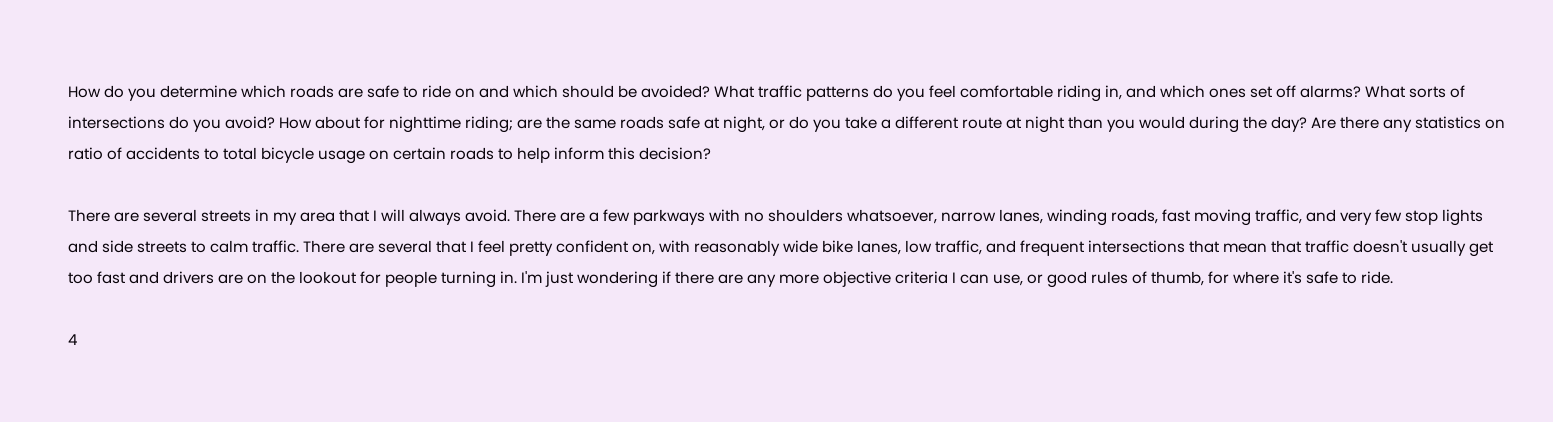How do you determine which roads are safe to ride on and which should be avoided? What traffic patterns do you feel comfortable riding in, and which ones set off alarms? What sorts of intersections do you avoid? How about for nighttime riding; are the same roads safe at night, or do you take a different route at night than you would during the day? Are there any statistics on ratio of accidents to total bicycle usage on certain roads to help inform this decision?

There are several streets in my area that I will always avoid. There are a few parkways with no shoulders whatsoever, narrow lanes, winding roads, fast moving traffic, and very few stop lights and side streets to calm traffic. There are several that I feel pretty confident on, with reasonably wide bike lanes, low traffic, and frequent intersections that mean that traffic doesn't usually get too fast and drivers are on the lookout for people turning in. I'm just wondering if there are any more objective criteria I can use, or good rules of thumb, for where it's safe to ride.

4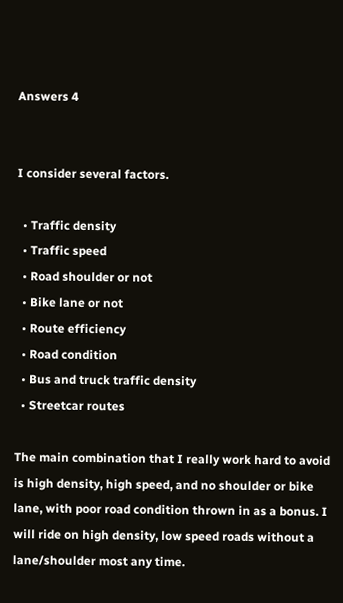Answers 4


I consider several factors.

  • Traffic density
  • Traffic speed
  • Road shoulder or not
  • Bike lane or not
  • Route efficiency
  • Road condition
  • Bus and truck traffic density
  • Streetcar routes

The main combination that I really work hard to avoid is high density, high speed, and no shoulder or bike lane, with poor road condition thrown in as a bonus. I will ride on high density, low speed roads without a lane/shoulder most any time.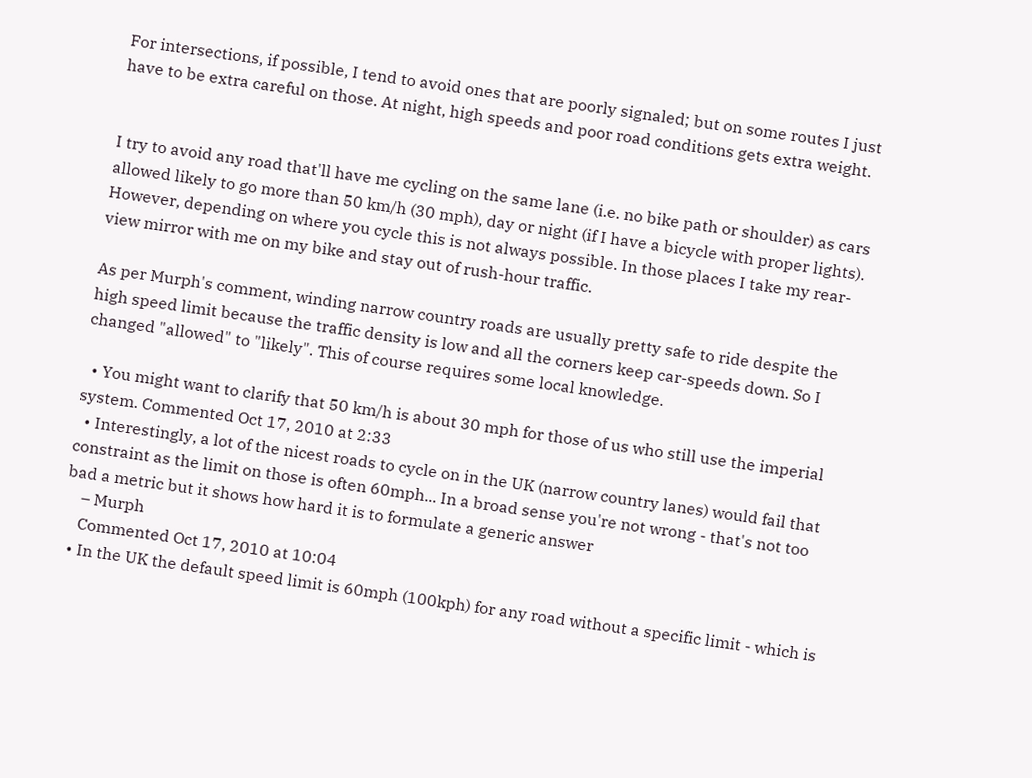For intersections, if possible, I tend to avoid ones that are poorly signaled; but on some routes I just have to be extra careful on those. At night, high speeds and poor road conditions gets extra weight.


I try to avoid any road that'll have me cycling on the same lane (i.e. no bike path or shoulder) as cars allowed likely to go more than 50 km/h (30 mph), day or night (if I have a bicycle with proper lights). However, depending on where you cycle this is not always possible. In those places I take my rear-view mirror with me on my bike and stay out of rush-hour traffic.

As per Murph's comment, winding narrow country roads are usually pretty safe to ride despite the high speed limit because the traffic density is low and all the corners keep car-speeds down. So I changed "allowed" to "likely". This of course requires some local knowledge.

  • You might want to clarify that 50 km/h is about 30 mph for those of us who still use the imperial system. Commented Oct 17, 2010 at 2:33
  • Interestingly, a lot of the nicest roads to cycle on in the UK (narrow country lanes) would fail that constraint as the limit on those is often 60mph... In a broad sense you're not wrong - that's not too bad a metric but it shows how hard it is to formulate a generic answer
    – Murph
    Commented Oct 17, 2010 at 10:04
  • In the UK the default speed limit is 60mph (100kph) for any road without a specific limit - which is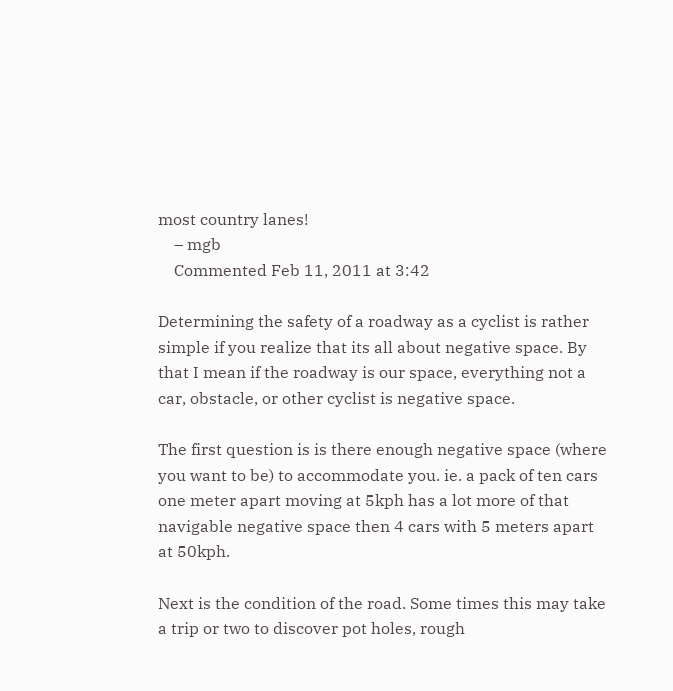most country lanes!
    – mgb
    Commented Feb 11, 2011 at 3:42

Determining the safety of a roadway as a cyclist is rather simple if you realize that its all about negative space. By that I mean if the roadway is our space, everything not a car, obstacle, or other cyclist is negative space.

The first question is is there enough negative space (where you want to be) to accommodate you. ie. a pack of ten cars one meter apart moving at 5kph has a lot more of that navigable negative space then 4 cars with 5 meters apart at 50kph.

Next is the condition of the road. Some times this may take a trip or two to discover pot holes, rough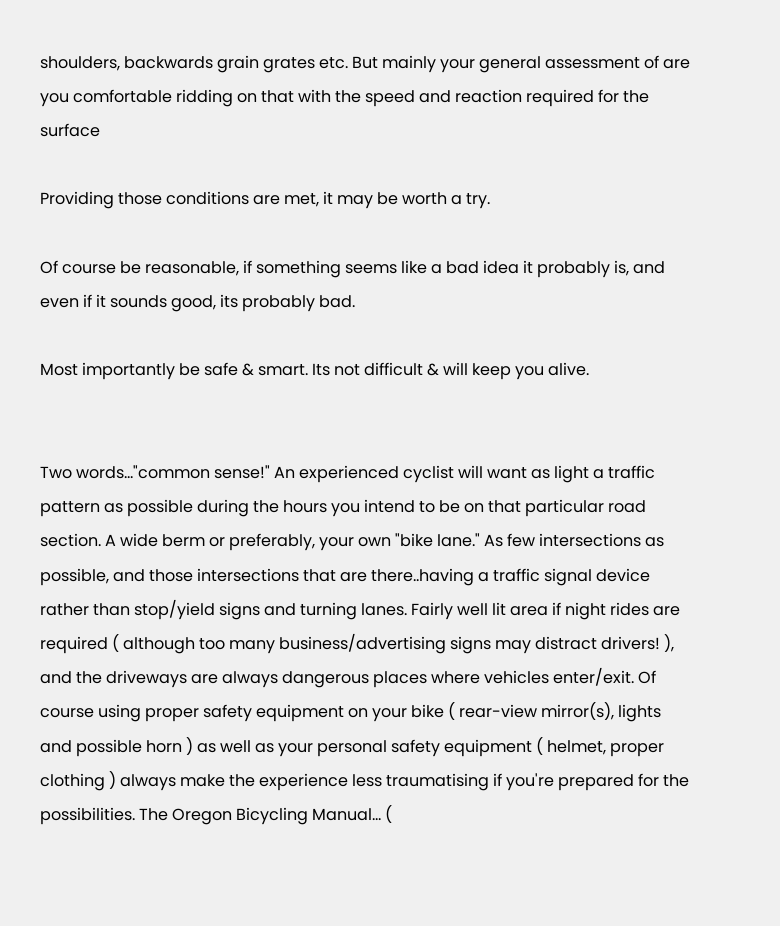shoulders, backwards grain grates etc. But mainly your general assessment of are you comfortable ridding on that with the speed and reaction required for the surface

Providing those conditions are met, it may be worth a try.

Of course be reasonable, if something seems like a bad idea it probably is, and even if it sounds good, its probably bad.

Most importantly be safe & smart. Its not difficult & will keep you alive.


Two words..."common sense!" An experienced cyclist will want as light a traffic pattern as possible during the hours you intend to be on that particular road section. A wide berm or preferably, your own "bike lane." As few intersections as possible, and those intersections that are there..having a traffic signal device rather than stop/yield signs and turning lanes. Fairly well lit area if night rides are required ( although too many business/advertising signs may distract drivers! ), and the driveways are always dangerous places where vehicles enter/exit. Of course using proper safety equipment on your bike ( rear-view mirror(s), lights and possible horn ) as well as your personal safety equipment ( helmet, proper clothing ) always make the experience less traumatising if you're prepared for the possibilities. The Oregon Bicycling Manual... (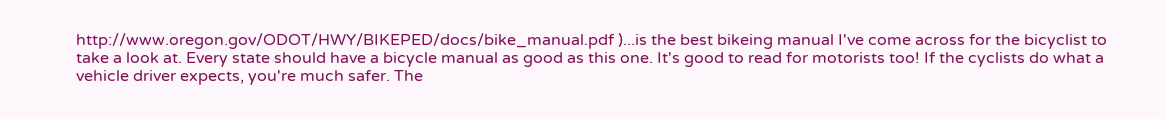http://www.oregon.gov/ODOT/HWY/BIKEPED/docs/bike_manual.pdf )...is the best bikeing manual I've come across for the bicyclist to take a look at. Every state should have a bicycle manual as good as this one. It's good to read for motorists too! If the cyclists do what a vehicle driver expects, you're much safer. The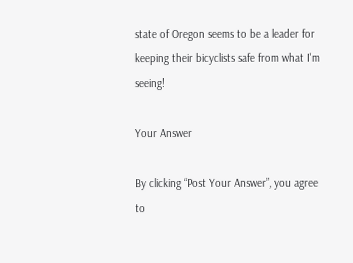state of Oregon seems to be a leader for keeping their bicyclists safe from what I'm seeing!

Your Answer

By clicking “Post Your Answer”, you agree to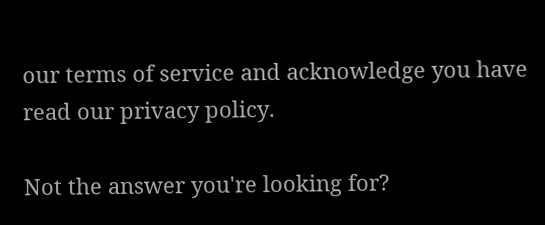our terms of service and acknowledge you have read our privacy policy.

Not the answer you're looking for?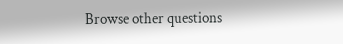Browse other questions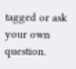tagged or ask your own question.